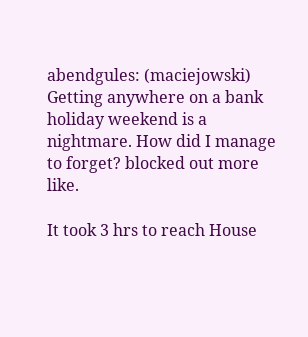abendgules: (maciejowski)
Getting anywhere on a bank holiday weekend is a nightmare. How did I manage to forget? blocked out more like.

It took 3 hrs to reach House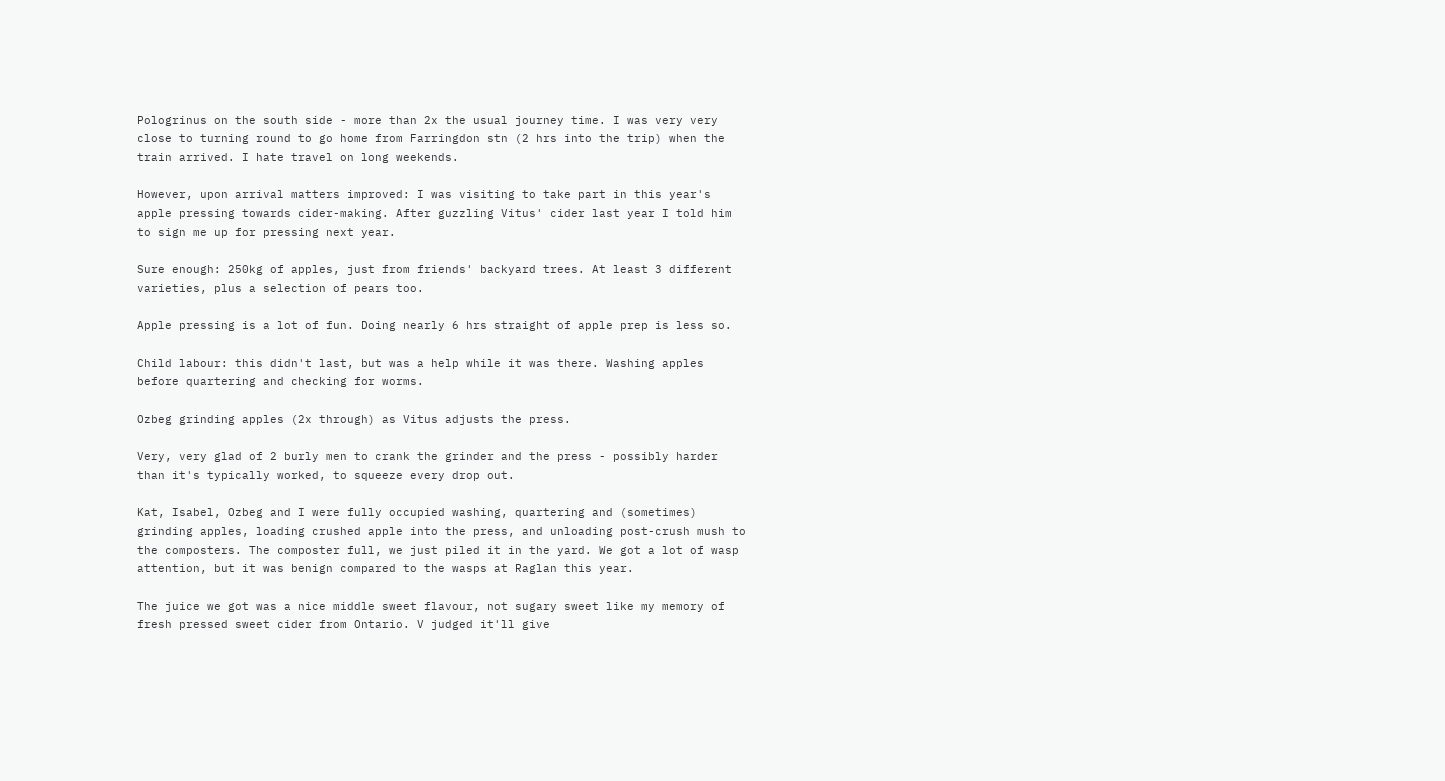Pologrinus on the south side - more than 2x the usual journey time. I was very very close to turning round to go home from Farringdon stn (2 hrs into the trip) when the train arrived. I hate travel on long weekends.

However, upon arrival matters improved: I was visiting to take part in this year's apple pressing towards cider-making. After guzzling Vitus' cider last year I told him to sign me up for pressing next year.

Sure enough: 250kg of apples, just from friends' backyard trees. At least 3 different varieties, plus a selection of pears too.

Apple pressing is a lot of fun. Doing nearly 6 hrs straight of apple prep is less so.

Child labour: this didn't last, but was a help while it was there. Washing apples before quartering and checking for worms.

Ozbeg grinding apples (2x through) as Vitus adjusts the press.

Very, very glad of 2 burly men to crank the grinder and the press - possibly harder than it's typically worked, to squeeze every drop out.

Kat, Isabel, Ozbeg and I were fully occupied washing, quartering and (sometimes) grinding apples, loading crushed apple into the press, and unloading post-crush mush to the composters. The composter full, we just piled it in the yard. We got a lot of wasp attention, but it was benign compared to the wasps at Raglan this year.

The juice we got was a nice middle sweet flavour, not sugary sweet like my memory of fresh pressed sweet cider from Ontario. V judged it'll give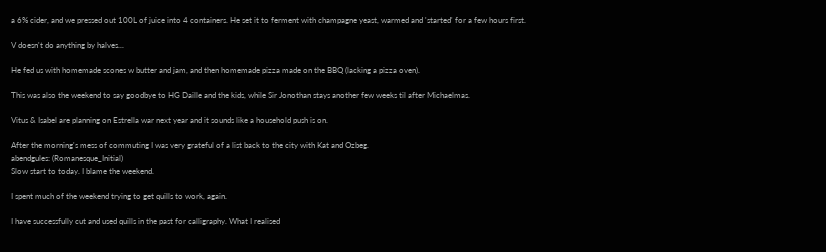a 6% cider, and we pressed out 100L of juice into 4 containers. He set it to ferment with champagne yeast, warmed and 'started' for a few hours first.

V doesn't do anything by halves...

He fed us with homemade scones w butter and jam, and then homemade pizza made on the BBQ (lacking a pizza oven).

This was also the weekend to say goodbye to HG Daille and the kids, while Sir Jonothan stays another few weeks til after Michaelmas.

Vitus & Isabel are planning on Estrella war next year and it sounds like a household push is on.

After the morning's mess of commuting I was very grateful of a list back to the city with Kat and Ozbeg.
abendgules: (Romanesque_Initial)
Slow start to today. I blame the weekend.

I spent much of the weekend trying to get quills to work, again.

I have successfully cut and used quills in the past for calligraphy. What I realised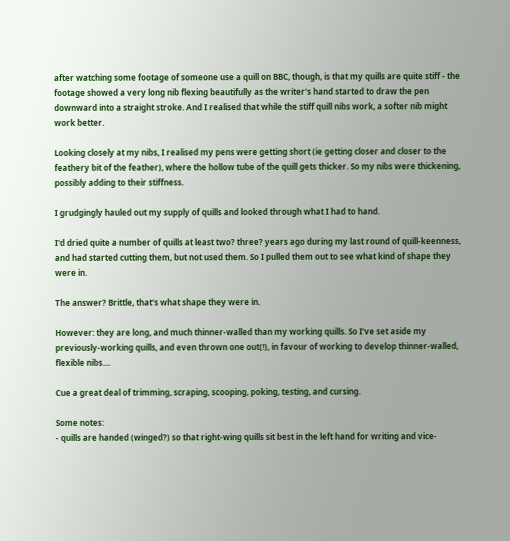after watching some footage of someone use a quill on BBC, though, is that my quills are quite stiff - the footage showed a very long nib flexing beautifully as the writer's hand started to draw the pen downward into a straight stroke. And I realised that while the stiff quill nibs work, a softer nib might work better.

Looking closely at my nibs, I realised my pens were getting short (ie getting closer and closer to the feathery bit of the feather), where the hollow tube of the quill gets thicker. So my nibs were thickening, possibly adding to their stiffness.

I grudgingly hauled out my supply of quills and looked through what I had to hand.

I'd dried quite a number of quills at least two? three? years ago during my last round of quill-keenness, and had started cutting them, but not used them. So I pulled them out to see what kind of shape they were in.

The answer? Brittle, that's what shape they were in.

However: they are long, and much thinner-walled than my working quills. So I've set aside my previously-working quills, and even thrown one out(!), in favour of working to develop thinner-walled, flexible nibs....

Cue a great deal of trimming, scraping, scooping, poking, testing, and cursing.

Some notes:
- quills are handed (winged?) so that right-wing quills sit best in the left hand for writing and vice-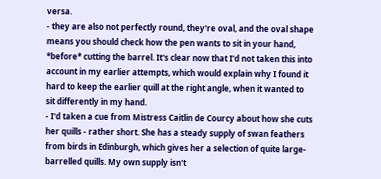versa.
- they are also not perfectly round, they're oval, and the oval shape means you should check how the pen wants to sit in your hand, *before* cutting the barrel. It's clear now that I'd not taken this into account in my earlier attempts, which would explain why I found it hard to keep the earlier quill at the right angle, when it wanted to sit differently in my hand.
- I'd taken a cue from Mistress Caitlin de Courcy about how she cuts her quills - rather short. She has a steady supply of swan feathers from birds in Edinburgh, which gives her a selection of quite large-barrelled quills. My own supply isn't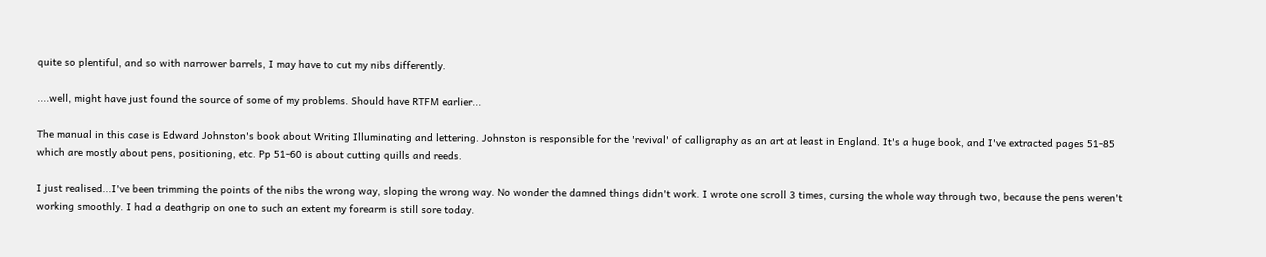quite so plentiful, and so with narrower barrels, I may have to cut my nibs differently.

....well, might have just found the source of some of my problems. Should have RTFM earlier...

The manual in this case is Edward Johnston's book about Writing Illuminating and lettering. Johnston is responsible for the 'revival' of calligraphy as an art at least in England. It's a huge book, and I've extracted pages 51-85 which are mostly about pens, positioning, etc. Pp 51-60 is about cutting quills and reeds.

I just realised...I've been trimming the points of the nibs the wrong way, sloping the wrong way. No wonder the damned things didn't work. I wrote one scroll 3 times, cursing the whole way through two, because the pens weren't working smoothly. I had a deathgrip on one to such an extent my forearm is still sore today.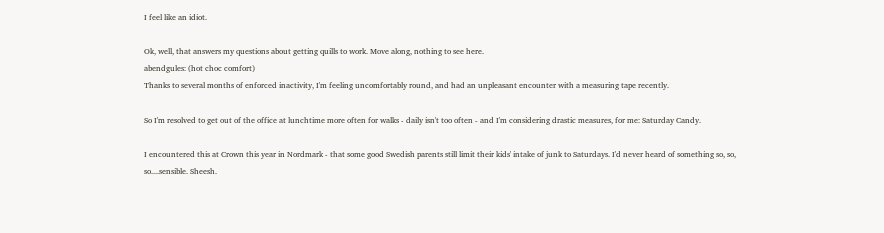I feel like an idiot.

Ok, well, that answers my questions about getting quills to work. Move along, nothing to see here.
abendgules: (hot choc comfort)
Thanks to several months of enforced inactivity, I'm feeling uncomfortably round, and had an unpleasant encounter with a measuring tape recently.

So I'm resolved to get out of the office at lunchtime more often for walks - daily isn't too often - and I'm considering drastic measures, for me: Saturday Candy.

I encountered this at Crown this year in Nordmark - that some good Swedish parents still limit their kids' intake of junk to Saturdays. I'd never heard of something so, so, so....sensible. Sheesh.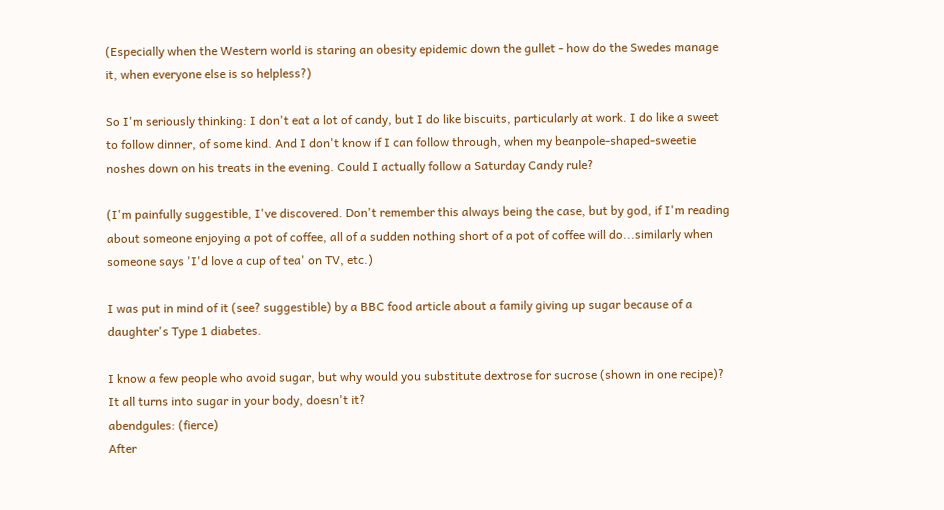(Especially when the Western world is staring an obesity epidemic down the gullet - how do the Swedes manage it, when everyone else is so helpless?)

So I'm seriously thinking: I don't eat a lot of candy, but I do like biscuits, particularly at work. I do like a sweet to follow dinner, of some kind. And I don't know if I can follow through, when my beanpole-shaped-sweetie noshes down on his treats in the evening. Could I actually follow a Saturday Candy rule?

(I'm painfully suggestible, I've discovered. Don't remember this always being the case, but by god, if I'm reading about someone enjoying a pot of coffee, all of a sudden nothing short of a pot of coffee will do...similarly when someone says 'I'd love a cup of tea' on TV, etc.)

I was put in mind of it (see? suggestible) by a BBC food article about a family giving up sugar because of a daughter's Type 1 diabetes.

I know a few people who avoid sugar, but why would you substitute dextrose for sucrose (shown in one recipe)? It all turns into sugar in your body, doesn't it?
abendgules: (fierce)
After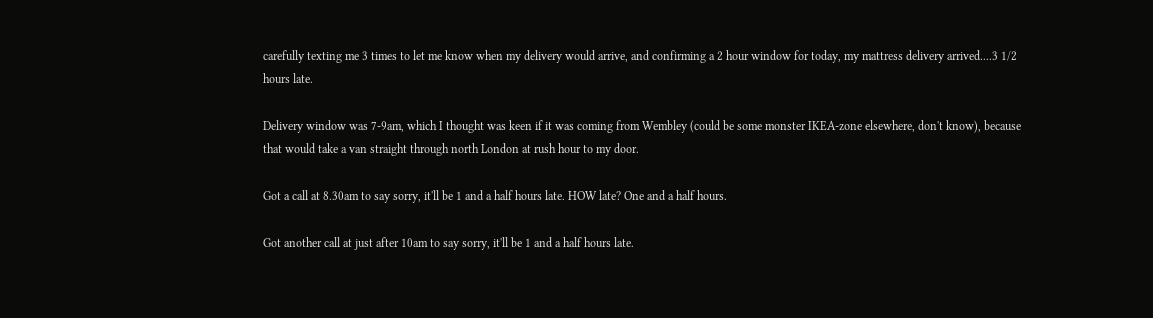carefully texting me 3 times to let me know when my delivery would arrive, and confirming a 2 hour window for today, my mattress delivery arrived....3 1/2 hours late.

Delivery window was 7-9am, which I thought was keen if it was coming from Wembley (could be some monster IKEA-zone elsewhere, don't know), because that would take a van straight through north London at rush hour to my door.

Got a call at 8.30am to say sorry, it'll be 1 and a half hours late. HOW late? One and a half hours.

Got another call at just after 10am to say sorry, it'll be 1 and a half hours late.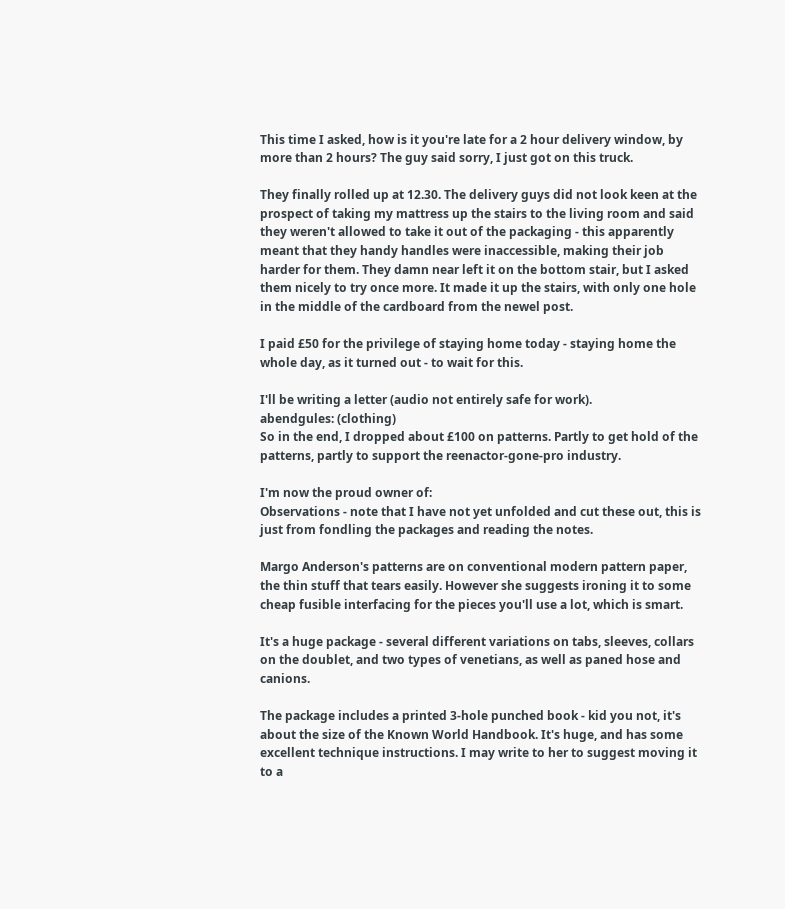This time I asked, how is it you're late for a 2 hour delivery window, by more than 2 hours? The guy said sorry, I just got on this truck.

They finally rolled up at 12.30. The delivery guys did not look keen at the prospect of taking my mattress up the stairs to the living room and said they weren't allowed to take it out of the packaging - this apparently meant that they handy handles were inaccessible, making their job harder for them. They damn near left it on the bottom stair, but I asked them nicely to try once more. It made it up the stairs, with only one hole in the middle of the cardboard from the newel post.

I paid £50 for the privilege of staying home today - staying home the whole day, as it turned out - to wait for this.

I'll be writing a letter (audio not entirely safe for work).
abendgules: (clothing)
So in the end, I dropped about £100 on patterns. Partly to get hold of the patterns, partly to support the reenactor-gone-pro industry.

I'm now the proud owner of:
Observations - note that I have not yet unfolded and cut these out, this is just from fondling the packages and reading the notes.

Margo Anderson's patterns are on conventional modern pattern paper, the thin stuff that tears easily. However she suggests ironing it to some cheap fusible interfacing for the pieces you'll use a lot, which is smart.

It's a huge package - several different variations on tabs, sleeves, collars on the doublet, and two types of venetians, as well as paned hose and canions.

The package includes a printed 3-hole punched book - kid you not, it's about the size of the Known World Handbook. It's huge, and has some excellent technique instructions. I may write to her to suggest moving it to a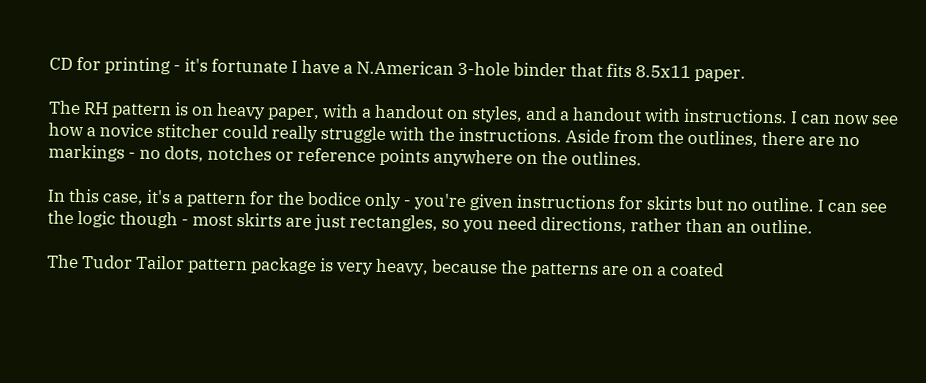CD for printing - it's fortunate I have a N.American 3-hole binder that fits 8.5x11 paper.

The RH pattern is on heavy paper, with a handout on styles, and a handout with instructions. I can now see how a novice stitcher could really struggle with the instructions. Aside from the outlines, there are no markings - no dots, notches or reference points anywhere on the outlines.

In this case, it's a pattern for the bodice only - you're given instructions for skirts but no outline. I can see the logic though - most skirts are just rectangles, so you need directions, rather than an outline.

The Tudor Tailor pattern package is very heavy, because the patterns are on a coated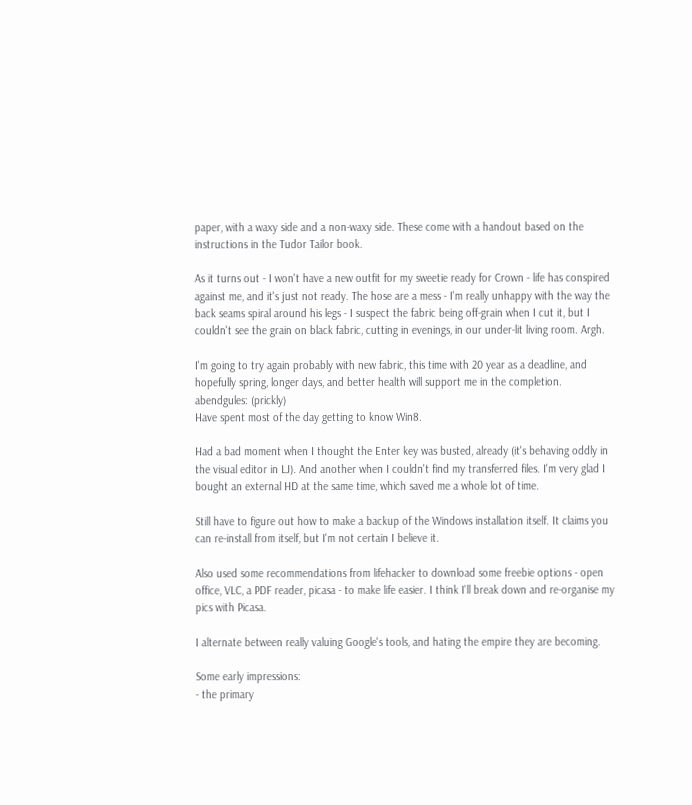paper, with a waxy side and a non-waxy side. These come with a handout based on the instructions in the Tudor Tailor book.

As it turns out - I won't have a new outfit for my sweetie ready for Crown - life has conspired against me, and it's just not ready. The hose are a mess - I'm really unhappy with the way the back seams spiral around his legs - I suspect the fabric being off-grain when I cut it, but I couldn't see the grain on black fabric, cutting in evenings, in our under-lit living room. Argh.

I'm going to try again probably with new fabric, this time with 20 year as a deadline, and hopefully spring, longer days, and better health will support me in the completion.
abendgules: (prickly)
Have spent most of the day getting to know Win8.

Had a bad moment when I thought the Enter key was busted, already (it's behaving oddly in the visual editor in LJ). And another when I couldn't find my transferred files. I'm very glad I bought an external HD at the same time, which saved me a whole lot of time.

Still have to figure out how to make a backup of the Windows installation itself. It claims you can re-install from itself, but I'm not certain I believe it.

Also used some recommendations from lifehacker to download some freebie options - open office, VLC, a PDF reader, picasa - to make life easier. I think I'll break down and re-organise my pics with Picasa.

I alternate between really valuing Google's tools, and hating the empire they are becoming.

Some early impressions:
- the primary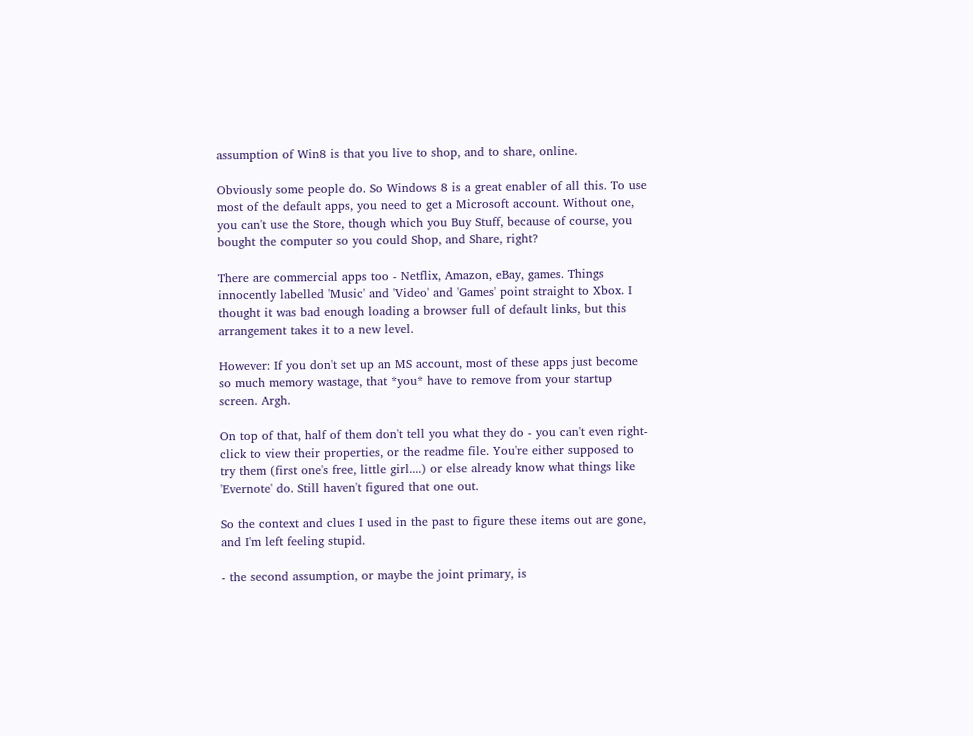assumption of Win8 is that you live to shop, and to share, online.

Obviously some people do. So Windows 8 is a great enabler of all this. To use most of the default apps, you need to get a Microsoft account. Without one, you can't use the Store, though which you Buy Stuff, because of course, you bought the computer so you could Shop, and Share, right?

There are commercial apps too - Netflix, Amazon, eBay, games. Things innocently labelled 'Music' and 'Video' and 'Games' point straight to Xbox. I thought it was bad enough loading a browser full of default links, but this arrangement takes it to a new level.

However: If you don't set up an MS account, most of these apps just become so much memory wastage, that *you* have to remove from your startup screen. Argh.

On top of that, half of them don't tell you what they do - you can't even right-click to view their properties, or the readme file. You're either supposed to try them (first one's free, little girl....) or else already know what things like 'Evernote' do. Still haven't figured that one out.

So the context and clues I used in the past to figure these items out are gone, and I'm left feeling stupid.

- the second assumption, or maybe the joint primary, is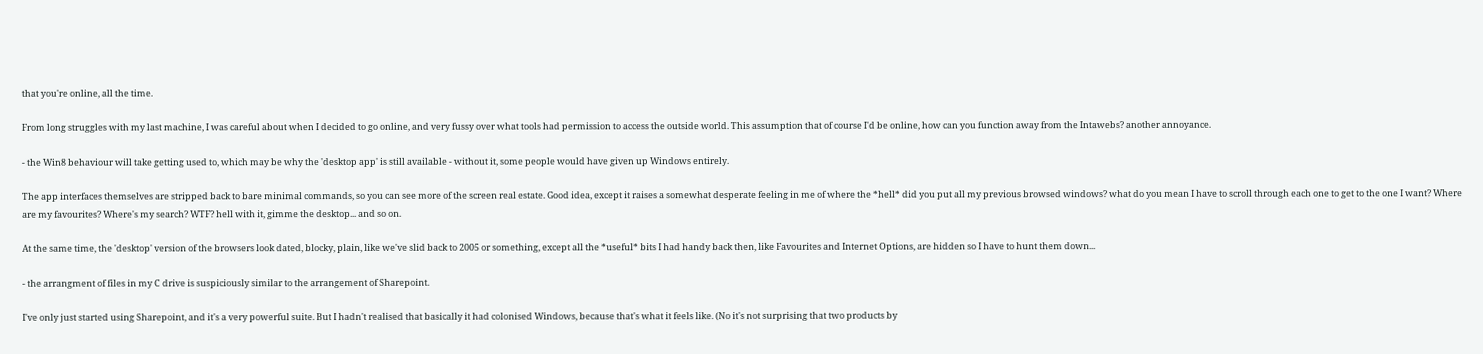that you're online, all the time.

From long struggles with my last machine, I was careful about when I decided to go online, and very fussy over what tools had permission to access the outside world. This assumption that of course I'd be online, how can you function away from the Intawebs? another annoyance.

- the Win8 behaviour will take getting used to, which may be why the 'desktop app' is still available - without it, some people would have given up Windows entirely.

The app interfaces themselves are stripped back to bare minimal commands, so you can see more of the screen real estate. Good idea, except it raises a somewhat desperate feeling in me of where the *hell* did you put all my previous browsed windows? what do you mean I have to scroll through each one to get to the one I want? Where are my favourites? Where's my search? WTF? hell with it, gimme the desktop... and so on.

At the same time, the 'desktop' version of the browsers look dated, blocky, plain, like we've slid back to 2005 or something, except all the *useful* bits I had handy back then, like Favourites and Internet Options, are hidden so I have to hunt them down...

- the arrangment of files in my C drive is suspiciously similar to the arrangement of Sharepoint.

I've only just started using Sharepoint, and it's a very powerful suite. But I hadn't realised that basically it had colonised Windows, because that's what it feels like. (No it's not surprising that two products by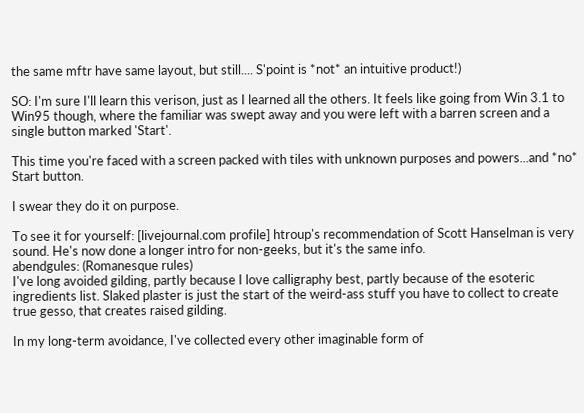the same mftr have same layout, but still.... S'point is *not* an intuitive product!)

SO: I'm sure I'll learn this verison, just as I learned all the others. It feels like going from Win 3.1 to Win95 though, where the familiar was swept away and you were left with a barren screen and a single button marked 'Start'.

This time you're faced with a screen packed with tiles with unknown purposes and powers...and *no* Start button.

I swear they do it on purpose.

To see it for yourself: [livejournal.com profile] htroup's recommendation of Scott Hanselman is very sound. He's now done a longer intro for non-geeks, but it's the same info.
abendgules: (Romanesque rules)
I've long avoided gilding, partly because I love calligraphy best, partly because of the esoteric ingredients list. Slaked plaster is just the start of the weird-ass stuff you have to collect to create true gesso, that creates raised gilding.

In my long-term avoidance, I've collected every other imaginable form of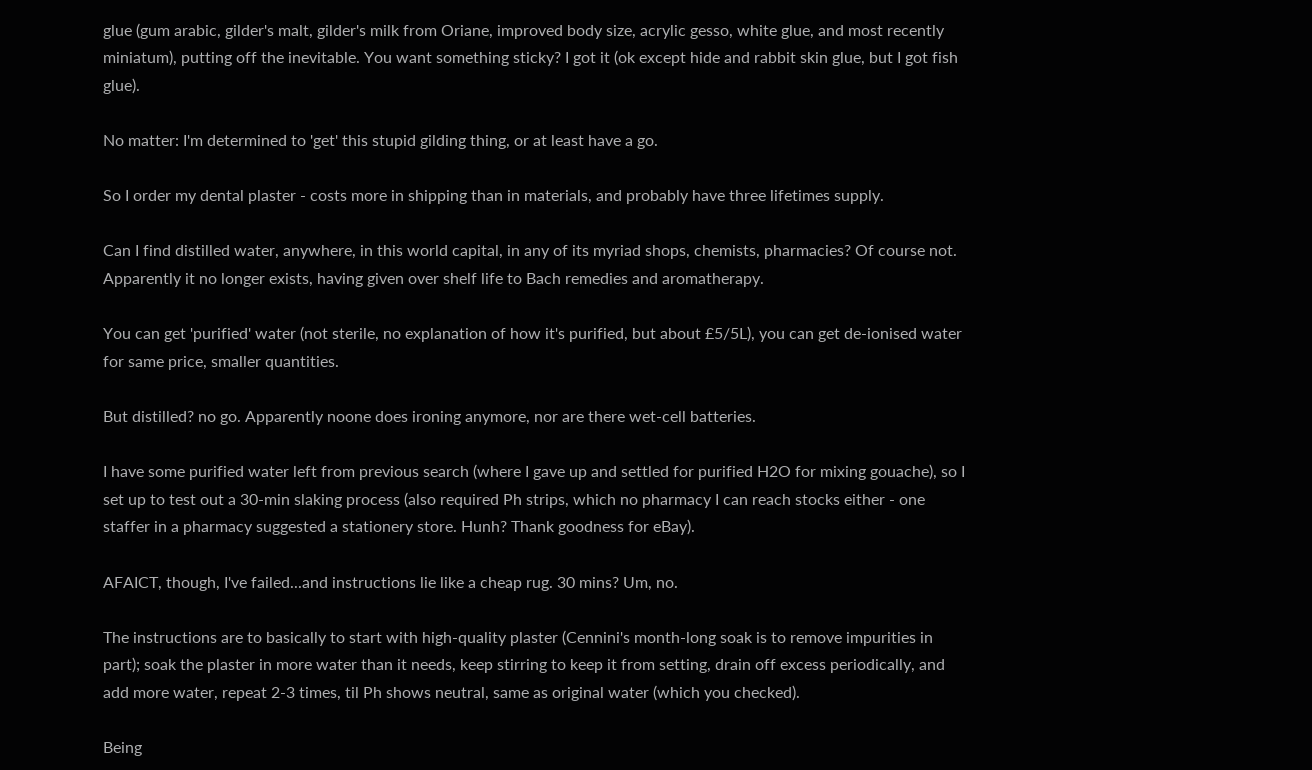glue (gum arabic, gilder's malt, gilder's milk from Oriane, improved body size, acrylic gesso, white glue, and most recently miniatum), putting off the inevitable. You want something sticky? I got it (ok except hide and rabbit skin glue, but I got fish glue).

No matter: I'm determined to 'get' this stupid gilding thing, or at least have a go.

So I order my dental plaster - costs more in shipping than in materials, and probably have three lifetimes supply.

Can I find distilled water, anywhere, in this world capital, in any of its myriad shops, chemists, pharmacies? Of course not. Apparently it no longer exists, having given over shelf life to Bach remedies and aromatherapy.

You can get 'purified' water (not sterile, no explanation of how it's purified, but about £5/5L), you can get de-ionised water for same price, smaller quantities.

But distilled? no go. Apparently noone does ironing anymore, nor are there wet-cell batteries.

I have some purified water left from previous search (where I gave up and settled for purified H2O for mixing gouache), so I set up to test out a 30-min slaking process (also required Ph strips, which no pharmacy I can reach stocks either - one staffer in a pharmacy suggested a stationery store. Hunh? Thank goodness for eBay).

AFAICT, though, I've failed...and instructions lie like a cheap rug. 30 mins? Um, no.

The instructions are to basically to start with high-quality plaster (Cennini's month-long soak is to remove impurities in part); soak the plaster in more water than it needs, keep stirring to keep it from setting, drain off excess periodically, and add more water, repeat 2-3 times, til Ph shows neutral, same as original water (which you checked).

Being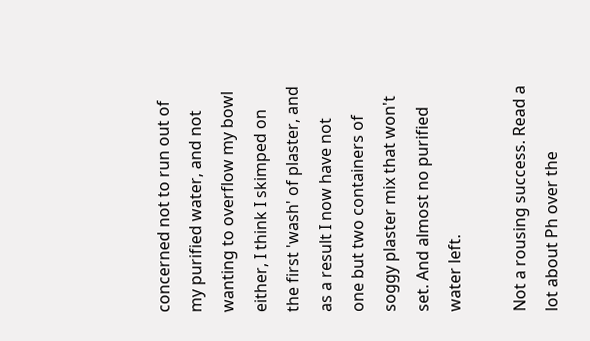concerned not to run out of my purified water, and not wanting to overflow my bowl either, I think I skimped on the first 'wash' of plaster, and as a result I now have not one but two containers of soggy plaster mix that won't set. And almost no purified water left.

Not a rousing success. Read a lot about Ph over the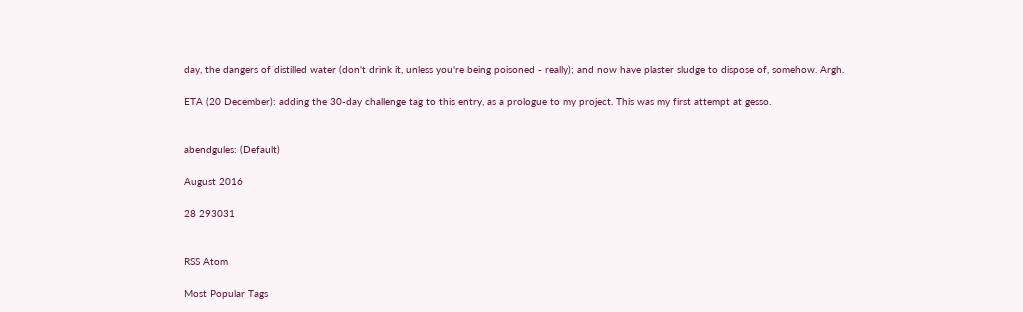day, the dangers of distilled water (don't drink it, unless you're being poisoned - really); and now have plaster sludge to dispose of, somehow. Argh.

ETA (20 December): adding the 30-day challenge tag to this entry, as a prologue to my project. This was my first attempt at gesso.


abendgules: (Default)

August 2016

28 293031


RSS Atom

Most Popular Tags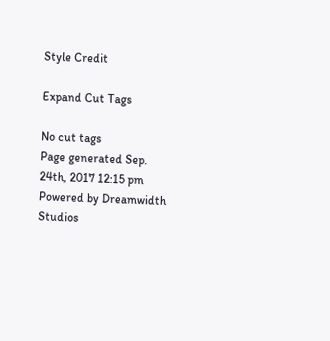Style Credit

Expand Cut Tags

No cut tags
Page generated Sep. 24th, 2017 12:15 pm
Powered by Dreamwidth Studios